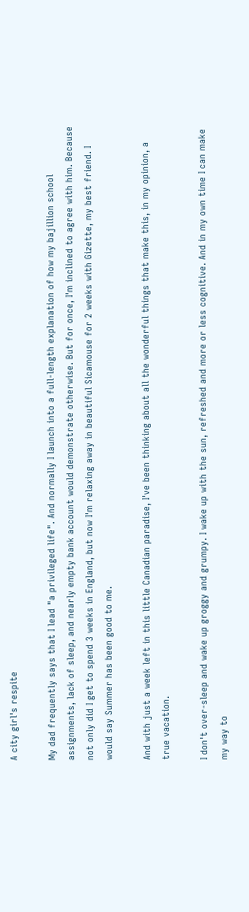A city girl's respite

My dad frequently says that I lead "a privileged life". And normally I launch into a full-length explanation of how my bajillion school assignments, lack of sleep, and nearly empty bank account would demonstrate otherwise. But for once, I'm inclined to agree with him. Because not only did I get to spend 3 weeks in England, but now I'm relaxing away in beautiful Sicamouse for 2 weeks with Gizette, my best friend. I would say Summer has been good to me.

And with just a week left in this little Canadian paradise, I've been thinking about all the wonderful things that make this, in my opinion, a true vacation.

I don't over-sleep and wake up groggy and grumpy. I wake up with the sun, refreshed and more or less cognitive. And in my own time I can make my way to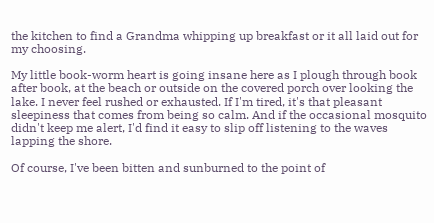the kitchen to find a Grandma whipping up breakfast or it all laid out for my choosing.

My little book-worm heart is going insane here as I plough through book after book, at the beach or outside on the covered porch over looking the lake. I never feel rushed or exhausted. If I'm tired, it's that pleasant sleepiness that comes from being so calm. And if the occasional mosquito didn't keep me alert, I'd find it easy to slip off listening to the waves lapping the shore.

Of course, I've been bitten and sunburned to the point of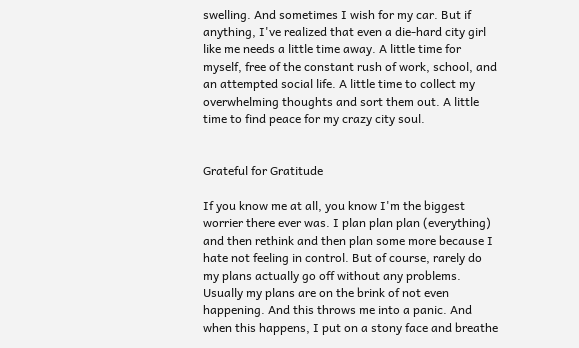swelling. And sometimes I wish for my car. But if anything, I've realized that even a die-hard city girl like me needs a little time away. A little time for myself, free of the constant rush of work, school, and an attempted social life. A little time to collect my overwhelming thoughts and sort them out. A little time to find peace for my crazy city soul.


Grateful for Gratitude

If you know me at all, you know I'm the biggest worrier there ever was. I plan plan plan (everything) and then rethink and then plan some more because I hate not feeling in control. But of course, rarely do my plans actually go off without any problems. Usually my plans are on the brink of not even happening. And this throws me into a panic. And when this happens, I put on a stony face and breathe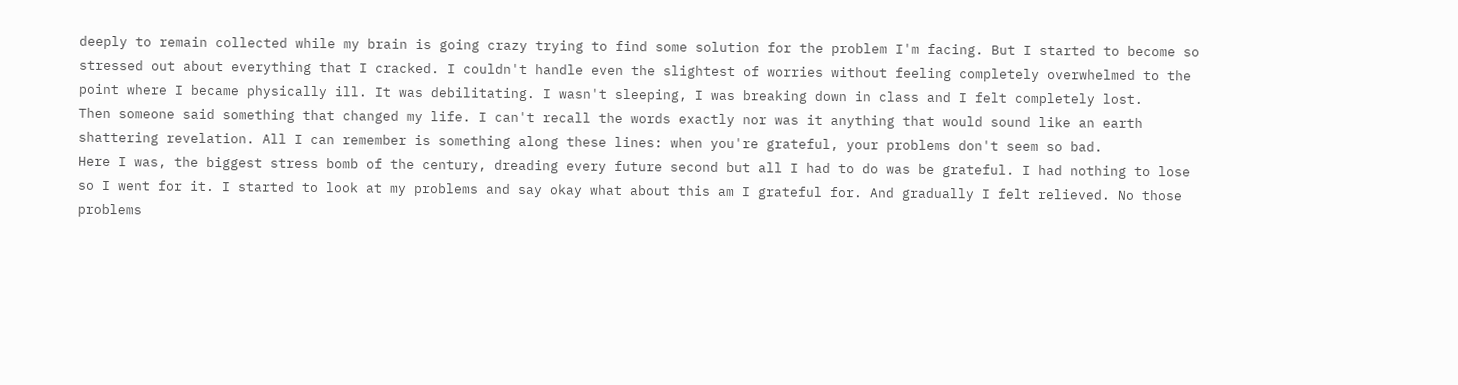deeply to remain collected while my brain is going crazy trying to find some solution for the problem I'm facing. But I started to become so stressed out about everything that I cracked. I couldn't handle even the slightest of worries without feeling completely overwhelmed to the point where I became physically ill. It was debilitating. I wasn't sleeping, I was breaking down in class and I felt completely lost.
Then someone said something that changed my life. I can't recall the words exactly nor was it anything that would sound like an earth shattering revelation. All I can remember is something along these lines: when you're grateful, your problems don't seem so bad.
Here I was, the biggest stress bomb of the century, dreading every future second but all I had to do was be grateful. I had nothing to lose so I went for it. I started to look at my problems and say okay what about this am I grateful for. And gradually I felt relieved. No those problems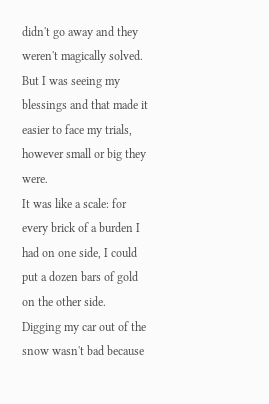didn't go away and they weren't magically solved. But I was seeing my blessings and that made it easier to face my trials, however small or big they were.
It was like a scale: for every brick of a burden I had on one side, I could put a dozen bars of gold on the other side.
Digging my car out of the snow wasn't bad because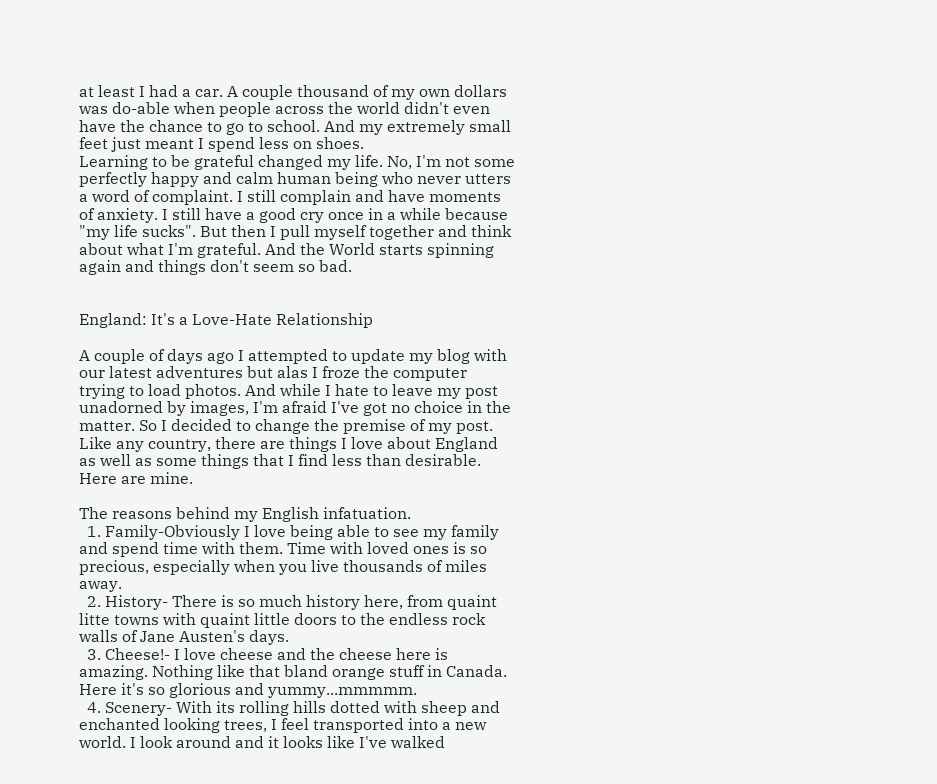at least I had a car. A couple thousand of my own dollars was do-able when people across the world didn't even have the chance to go to school. And my extremely small feet just meant I spend less on shoes.
Learning to be grateful changed my life. No, I'm not some perfectly happy and calm human being who never utters a word of complaint. I still complain and have moments of anxiety. I still have a good cry once in a while because "my life sucks". But then I pull myself together and think about what I'm grateful. And the World starts spinning again and things don't seem so bad.


England: It's a Love-Hate Relationship

A couple of days ago I attempted to update my blog with our latest adventures but alas I froze the computer trying to load photos. And while I hate to leave my post unadorned by images, I'm afraid I've got no choice in the matter. So I decided to change the premise of my post.
Like any country, there are things I love about England as well as some things that I find less than desirable. Here are mine.

The reasons behind my English infatuation.
  1. Family-Obviously I love being able to see my family and spend time with them. Time with loved ones is so precious, especially when you live thousands of miles away.
  2. History- There is so much history here, from quaint litte towns with quaint little doors to the endless rock walls of Jane Austen's days.
  3. Cheese!- I love cheese and the cheese here is amazing. Nothing like that bland orange stuff in Canada. Here it's so glorious and yummy...mmmmm.
  4. Scenery- With its rolling hills dotted with sheep and enchanted looking trees, I feel transported into a new world. I look around and it looks like I've walked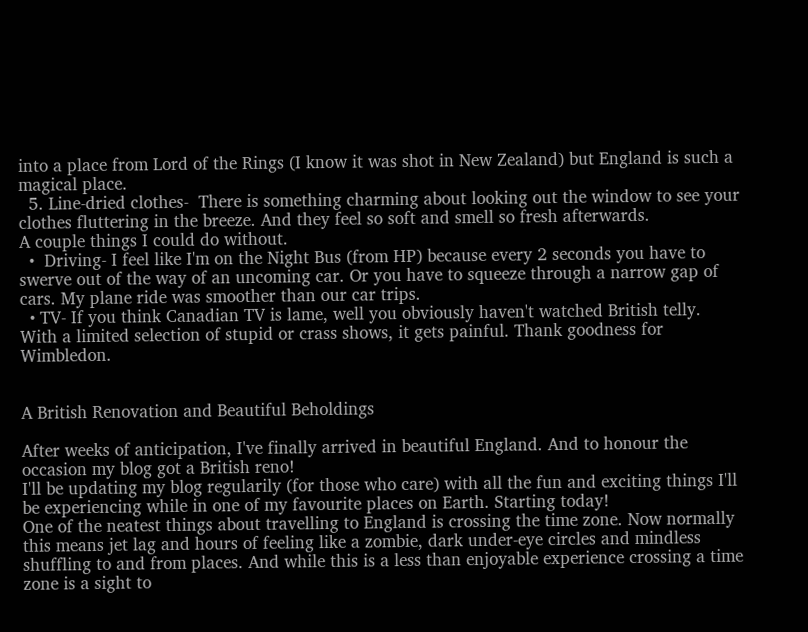into a place from Lord of the Rings (I know it was shot in New Zealand) but England is such a magical place.
  5. Line-dried clothes-  There is something charming about looking out the window to see your clothes fluttering in the breeze. And they feel so soft and smell so fresh afterwards.
A couple things I could do without.
  •  Driving- I feel like I'm on the Night Bus (from HP) because every 2 seconds you have to swerve out of the way of an uncoming car. Or you have to squeeze through a narrow gap of cars. My plane ride was smoother than our car trips.
  • TV- If you think Canadian TV is lame, well you obviously haven't watched British telly. With a limited selection of stupid or crass shows, it gets painful. Thank goodness for Wimbledon.


A British Renovation and Beautiful Beholdings

After weeks of anticipation, I've finally arrived in beautiful England. And to honour the occasion my blog got a British reno!
I'll be updating my blog regularily (for those who care) with all the fun and exciting things I'll be experiencing while in one of my favourite places on Earth. Starting today!
One of the neatest things about travelling to England is crossing the time zone. Now normally this means jet lag and hours of feeling like a zombie, dark under-eye circles and mindless shuffling to and from places. And while this is a less than enjoyable experience crossing a time zone is a sight to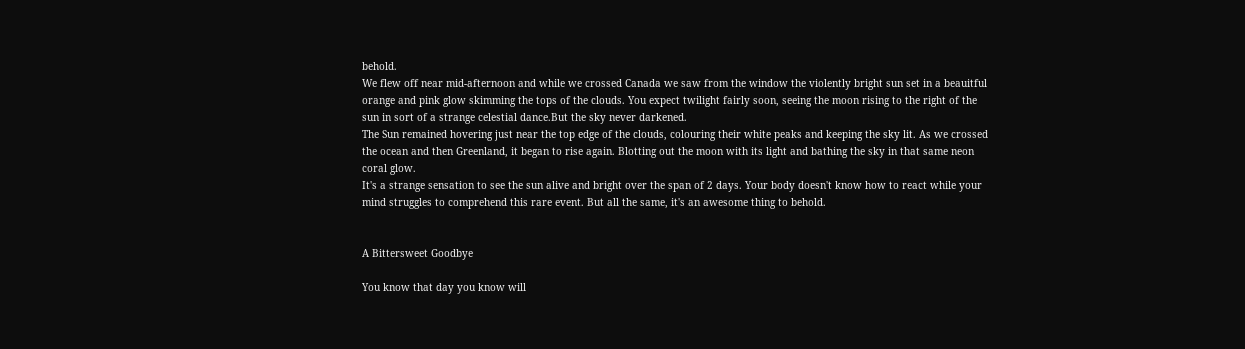behold.
We flew off near mid-afternoon and while we crossed Canada we saw from the window the violently bright sun set in a beauitful orange and pink glow skimming the tops of the clouds. You expect twilight fairly soon, seeing the moon rising to the right of the sun in sort of a strange celestial dance.But the sky never darkened.
The Sun remained hovering just near the top edge of the clouds, colouring their white peaks and keeping the sky lit. As we crossed the ocean and then Greenland, it began to rise again. Blotting out the moon with its light and bathing the sky in that same neon coral glow.
It's a strange sensation to see the sun alive and bright over the span of 2 days. Your body doesn't know how to react while your mind struggles to comprehend this rare event. But all the same, it's an awesome thing to behold.


A Bittersweet Goodbye

You know that day you know will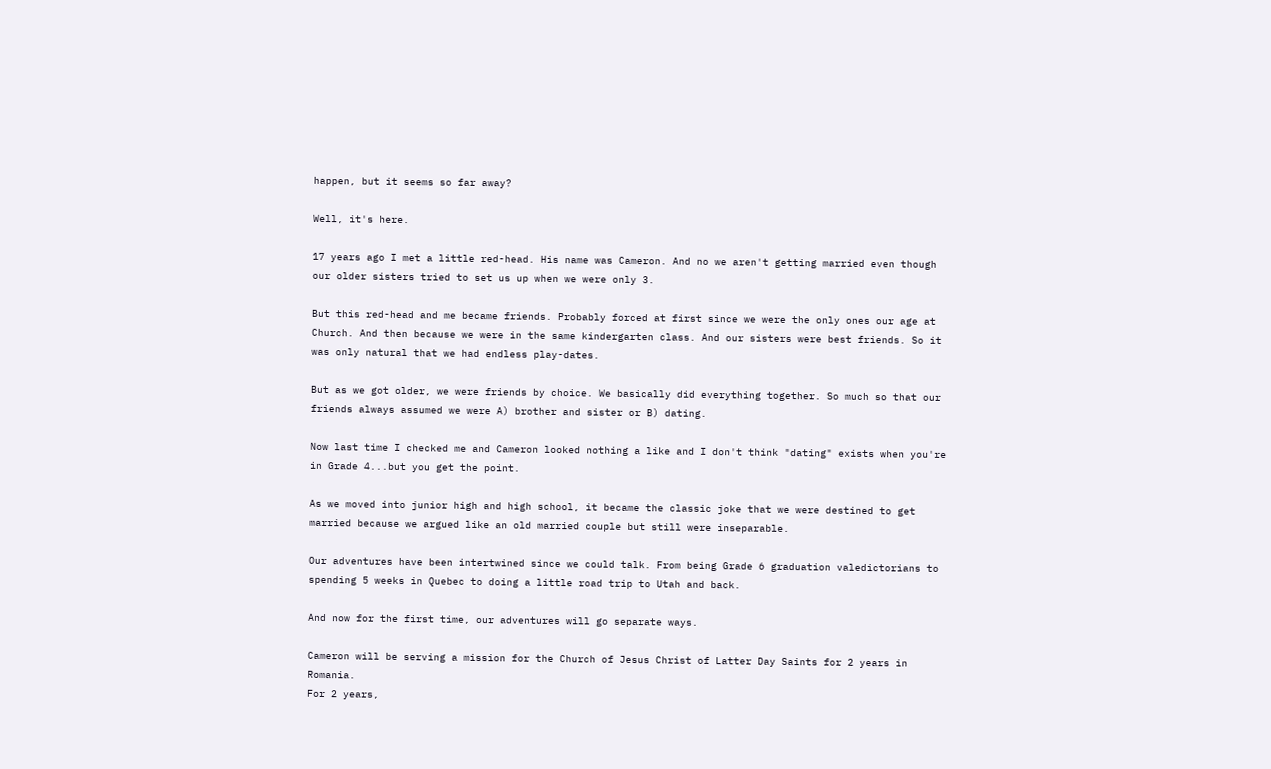happen, but it seems so far away?

Well, it's here.

17 years ago I met a little red-head. His name was Cameron. And no we aren't getting married even though our older sisters tried to set us up when we were only 3.

But this red-head and me became friends. Probably forced at first since we were the only ones our age at Church. And then because we were in the same kindergarten class. And our sisters were best friends. So it was only natural that we had endless play-dates.

But as we got older, we were friends by choice. We basically did everything together. So much so that our friends always assumed we were A) brother and sister or B) dating.

Now last time I checked me and Cameron looked nothing a like and I don't think "dating" exists when you're in Grade 4...but you get the point.

As we moved into junior high and high school, it became the classic joke that we were destined to get married because we argued like an old married couple but still were inseparable.

Our adventures have been intertwined since we could talk. From being Grade 6 graduation valedictorians to spending 5 weeks in Quebec to doing a little road trip to Utah and back.

And now for the first time, our adventures will go separate ways.

Cameron will be serving a mission for the Church of Jesus Christ of Latter Day Saints for 2 years in Romania.
For 2 years,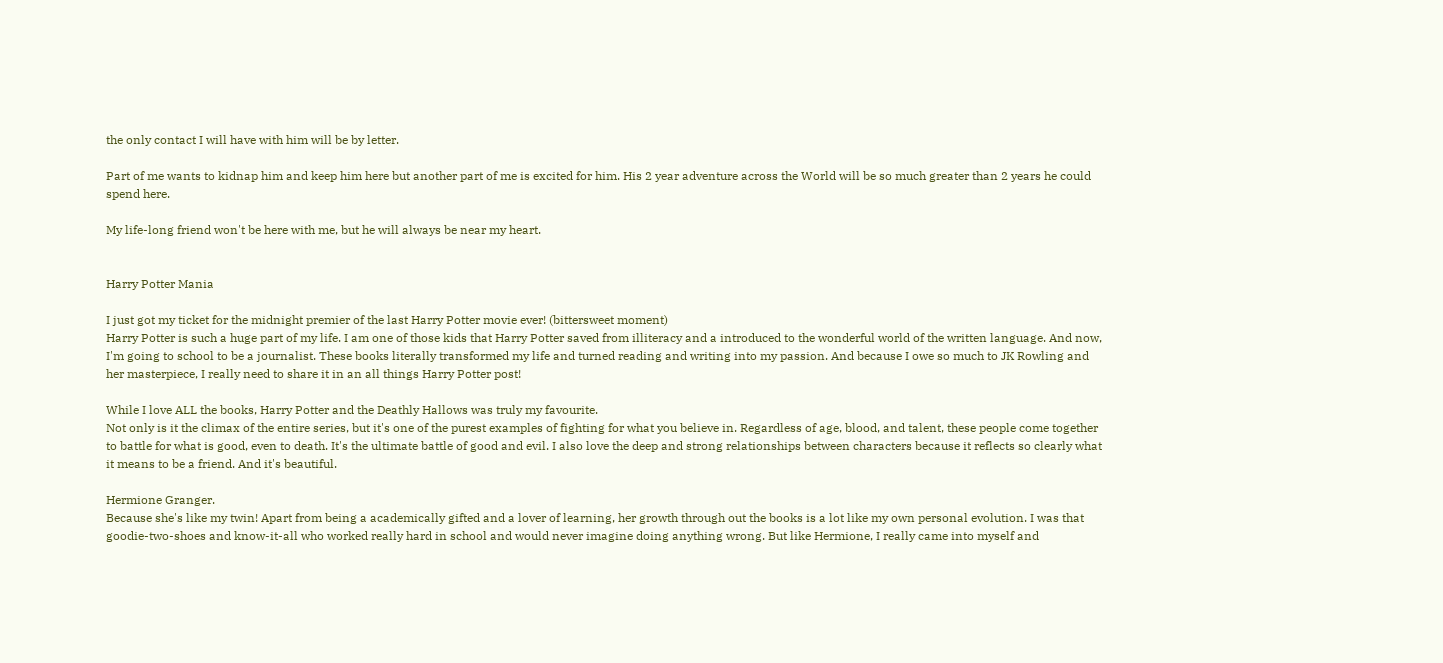the only contact I will have with him will be by letter.

Part of me wants to kidnap him and keep him here but another part of me is excited for him. His 2 year adventure across the World will be so much greater than 2 years he could spend here.

My life-long friend won't be here with me, but he will always be near my heart.


Harry Potter Mania

I just got my ticket for the midnight premier of the last Harry Potter movie ever! (bittersweet moment)
Harry Potter is such a huge part of my life. I am one of those kids that Harry Potter saved from illiteracy and a introduced to the wonderful world of the written language. And now, I'm going to school to be a journalist. These books literally transformed my life and turned reading and writing into my passion. And because I owe so much to JK Rowling and her masterpiece, I really need to share it in an all things Harry Potter post!

While I love ALL the books, Harry Potter and the Deathly Hallows was truly my favourite.
Not only is it the climax of the entire series, but it's one of the purest examples of fighting for what you believe in. Regardless of age, blood, and talent, these people come together to battle for what is good, even to death. It's the ultimate battle of good and evil. I also love the deep and strong relationships between characters because it reflects so clearly what it means to be a friend. And it's beautiful.

Hermione Granger.
Because she's like my twin! Apart from being a academically gifted and a lover of learning, her growth through out the books is a lot like my own personal evolution. I was that goodie-two-shoes and know-it-all who worked really hard in school and would never imagine doing anything wrong. But like Hermione, I really came into myself and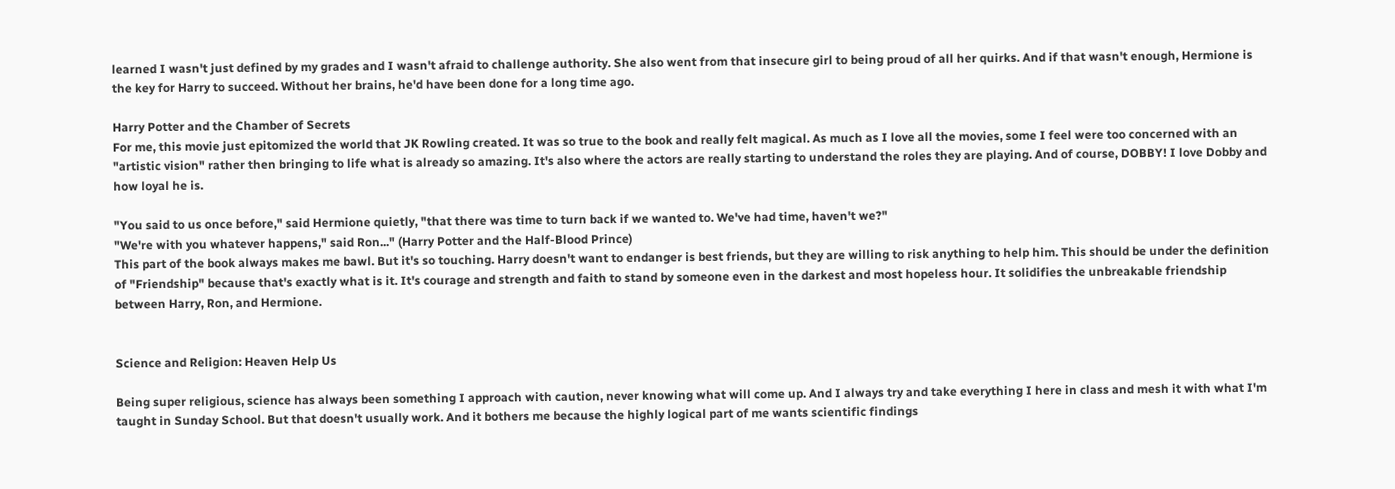learned I wasn't just defined by my grades and I wasn't afraid to challenge authority. She also went from that insecure girl to being proud of all her quirks. And if that wasn't enough, Hermione is the key for Harry to succeed. Without her brains, he'd have been done for a long time ago.

Harry Potter and the Chamber of Secrets
For me, this movie just epitomized the world that JK Rowling created. It was so true to the book and really felt magical. As much as I love all the movies, some I feel were too concerned with an "artistic vision" rather then bringing to life what is already so amazing. It's also where the actors are really starting to understand the roles they are playing. And of course, DOBBY! I love Dobby and how loyal he is.

"You said to us once before," said Hermione quietly, "that there was time to turn back if we wanted to. We've had time, haven't we?"
"We're with you whatever happens," said Ron..." (Harry Potter and the Half-Blood Prince)
This part of the book always makes me bawl. But it's so touching. Harry doesn't want to endanger is best friends, but they are willing to risk anything to help him. This should be under the definition of "Friendship" because that's exactly what is it. It's courage and strength and faith to stand by someone even in the darkest and most hopeless hour. It solidifies the unbreakable friendship between Harry, Ron, and Hermione.


Science and Religion: Heaven Help Us

Being super religious, science has always been something I approach with caution, never knowing what will come up. And I always try and take everything I here in class and mesh it with what I'm taught in Sunday School. But that doesn't usually work. And it bothers me because the highly logical part of me wants scientific findings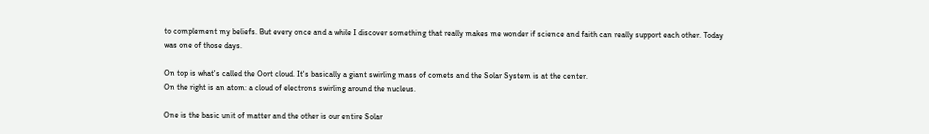to complement my beliefs. But every once and a while I discover something that really makes me wonder if science and faith can really support each other. Today was one of those days.

On top is what's called the Oort cloud. It's basically a giant swirling mass of comets and the Solar System is at the center.
On the right is an atom: a cloud of electrons swirling around the nucleus.

One is the basic unit of matter and the other is our entire Solar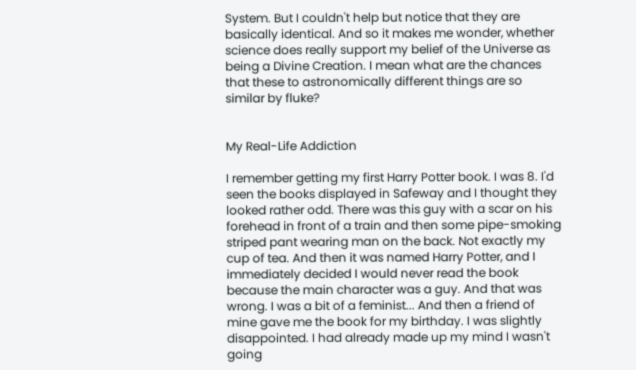System. But I couldn't help but notice that they are basically identical. And so it makes me wonder, whether science does really support my belief of the Universe as being a Divine Creation. I mean what are the chances that these to astronomically different things are so similar by fluke?


My Real-Life Addiction

I remember getting my first Harry Potter book. I was 8. I'd seen the books displayed in Safeway and I thought they looked rather odd. There was this guy with a scar on his forehead in front of a train and then some pipe-smoking striped pant wearing man on the back. Not exactly my cup of tea. And then it was named Harry Potter, and I immediately decided I would never read the book because the main character was a guy. And that was wrong. I was a bit of a feminist... And then a friend of mine gave me the book for my birthday. I was slightly disappointed. I had already made up my mind I wasn't going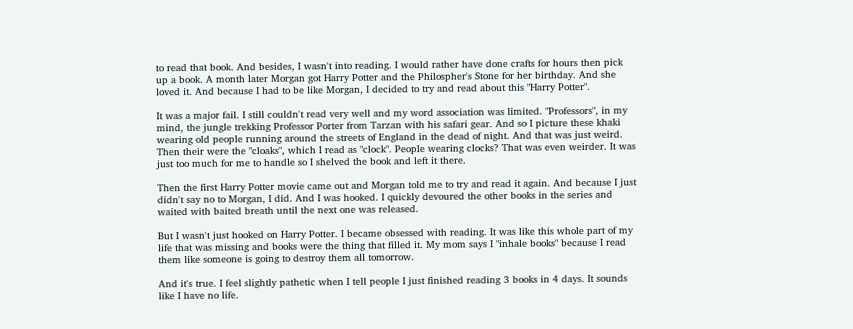to read that book. And besides, I wasn't into reading. I would rather have done crafts for hours then pick up a book. A month later Morgan got Harry Potter and the Philospher's Stone for her birthday. And she loved it. And because I had to be like Morgan, I decided to try and read about this "Harry Potter".

It was a major fail. I still couldn't read very well and my word association was limited. "Professors", in my mind, the jungle trekking Professor Porter from Tarzan with his safari gear. And so I picture these khaki wearing old people running around the streets of England in the dead of night. And that was just weird. Then their were the "cloaks", which I read as "clock". People wearing clocks? That was even weirder. It was just too much for me to handle so I shelved the book and left it there.

Then the first Harry Potter movie came out and Morgan told me to try and read it again. And because I just didn't say no to Morgan, I did. And I was hooked. I quickly devoured the other books in the series and waited with baited breath until the next one was released.

But I wasn't just hooked on Harry Potter. I became obsessed with reading. It was like this whole part of my life that was missing and books were the thing that filled it. My mom says I "inhale books" because I read them like someone is going to destroy them all tomorrow.

And it's true. I feel slightly pathetic when I tell people I just finished reading 3 books in 4 days. It sounds like I have no life.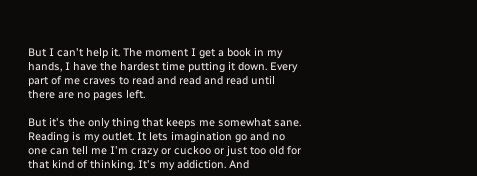But I can't help it. The moment I get a book in my hands, I have the hardest time putting it down. Every part of me craves to read and read and read until there are no pages left.

But it's the only thing that keeps me somewhat sane. Reading is my outlet. It lets imagination go and no one can tell me I'm crazy or cuckoo or just too old for that kind of thinking. It's my addiction. And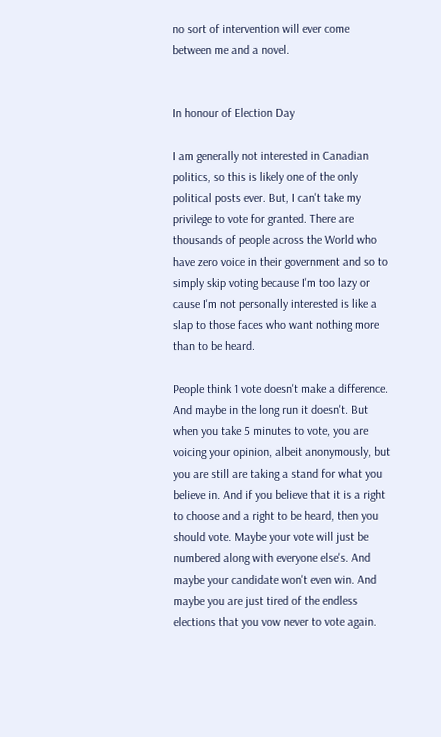no sort of intervention will ever come between me and a novel.


In honour of Election Day

I am generally not interested in Canadian politics, so this is likely one of the only political posts ever. But, I can't take my privilege to vote for granted. There are thousands of people across the World who have zero voice in their government and so to simply skip voting because I'm too lazy or cause I'm not personally interested is like a slap to those faces who want nothing more than to be heard.

People think 1 vote doesn't make a difference. And maybe in the long run it doesn't. But when you take 5 minutes to vote, you are voicing your opinion, albeit anonymously, but you are still are taking a stand for what you believe in. And if you believe that it is a right to choose and a right to be heard, then you should vote. Maybe your vote will just be numbered along with everyone else's. And maybe your candidate won't even win. And maybe you are just tired of the endless elections that you vow never to vote again.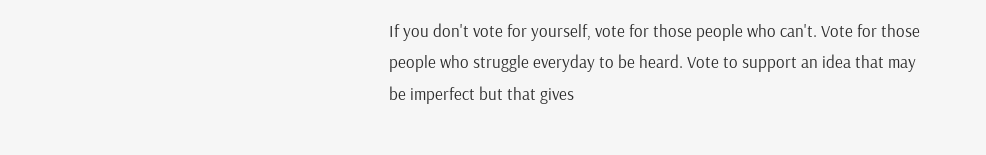If you don't vote for yourself, vote for those people who can't. Vote for those people who struggle everyday to be heard. Vote to support an idea that may be imperfect but that gives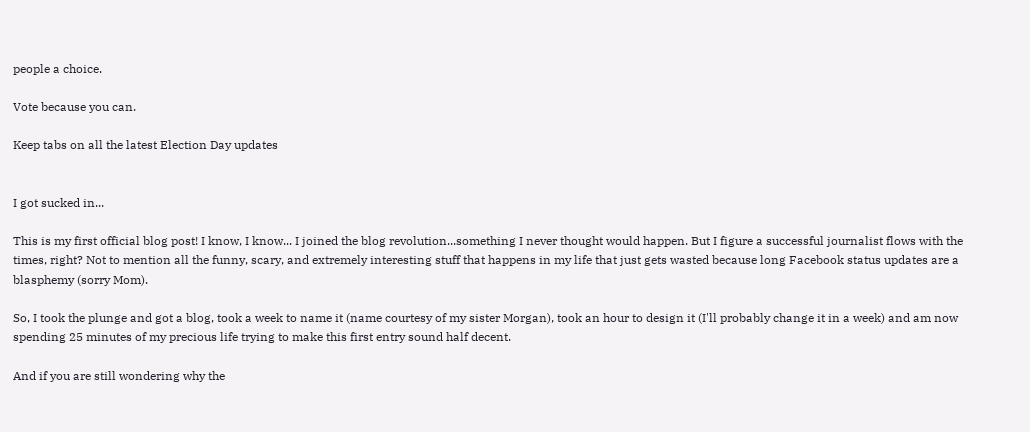people a choice.

Vote because you can.

Keep tabs on all the latest Election Day updates


I got sucked in...

This is my first official blog post! I know, I know... I joined the blog revolution...something I never thought would happen. But I figure a successful journalist flows with the times, right? Not to mention all the funny, scary, and extremely interesting stuff that happens in my life that just gets wasted because long Facebook status updates are a blasphemy (sorry Mom).

So, I took the plunge and got a blog, took a week to name it (name courtesy of my sister Morgan), took an hour to design it (I'll probably change it in a week) and am now spending 25 minutes of my precious life trying to make this first entry sound half decent.

And if you are still wondering why the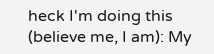heck I'm doing this (believe me, I am): My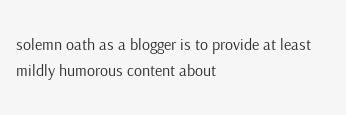solemn oath as a blogger is to provide at least mildly humorous content about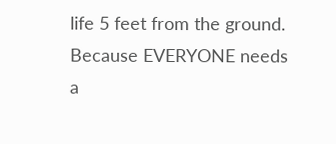life 5 feet from the ground. Because EVERYONE needs a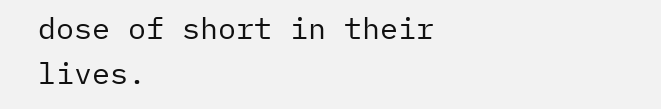dose of short in their lives.